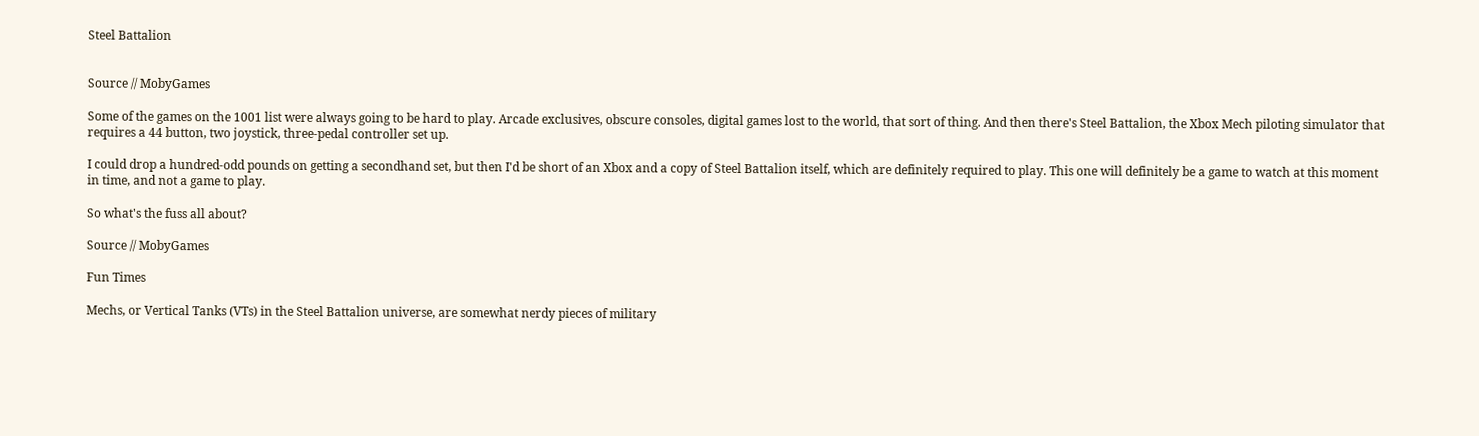Steel Battalion


Source // MobyGames

Some of the games on the 1001 list were always going to be hard to play. Arcade exclusives, obscure consoles, digital games lost to the world, that sort of thing. And then there's Steel Battalion, the Xbox Mech piloting simulator that requires a 44 button, two joystick, three-pedal controller set up.

I could drop a hundred-odd pounds on getting a secondhand set, but then I'd be short of an Xbox and a copy of Steel Battalion itself, which are definitely required to play. This one will definitely be a game to watch at this moment in time, and not a game to play.

So what's the fuss all about?

Source // MobyGames

Fun Times

Mechs, or Vertical Tanks (VTs) in the Steel Battalion universe, are somewhat nerdy pieces of military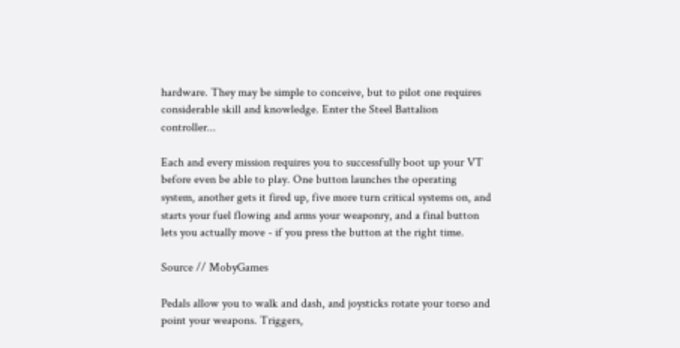hardware. They may be simple to conceive, but to pilot one requires considerable skill and knowledge. Enter the Steel Battalion controller...

Each and every mission requires you to successfully boot up your VT before even be able to play. One button launches the operating system, another gets it fired up, five more turn critical systems on, and starts your fuel flowing and arms your weaponry, and a final button lets you actually move - if you press the button at the right time.

Source // MobyGames

Pedals allow you to walk and dash, and joysticks rotate your torso and point your weapons. Triggers,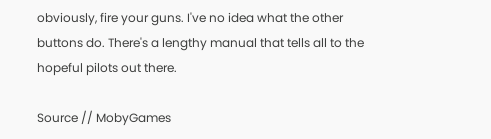obviously, fire your guns. I've no idea what the other buttons do. There's a lengthy manual that tells all to the hopeful pilots out there.

Source // MobyGames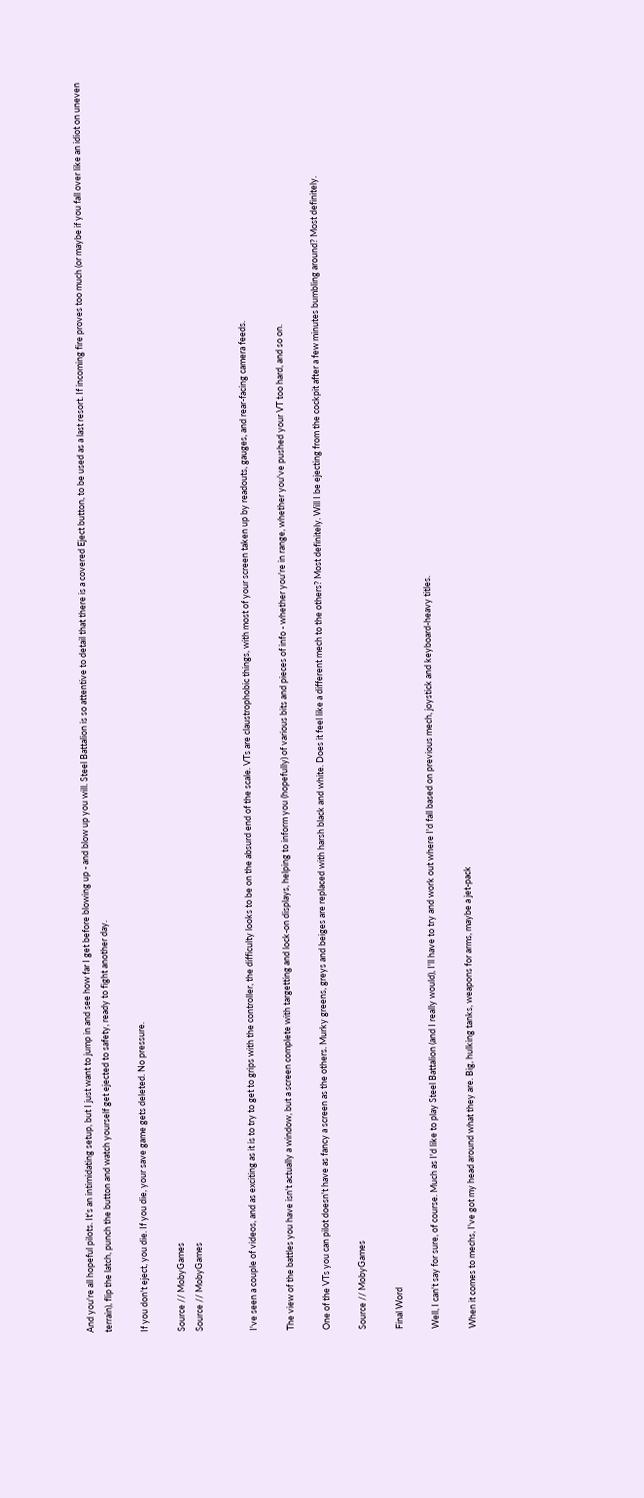And you're all hopeful pilots. It's an intimidating setup, but I just want to jump in and see how far I get before blowing up - and blow up you will. Steel Battalion is so attentive to detail that there is a covered Eject button, to be used as a last resort. If incoming fire proves too much (or maybe if you fall over like an idiot on uneven terrain), flip the latch, punch the button and watch yourself get ejected to safety, ready to fight another day.

If you don't eject, you die. If you die, your save game gets deleted. No pressure.

Source // MobyGames
Source // MobyGames


I've seen a couple of videos, and as exciting as it is to try to get to grips with the controller, the difficulty looks to be on the absurd end of the scale. VTs are claustrophobic things, with most of your screen taken up by readouts, gauges, and rear-facing camera feeds.

The view of the battles you have isn't actually a window, but a screen complete with targetting and lock-on displays, helping to inform you (hopefully) of various bits and pieces of info - whether you're in range, whether you've pushed your VT too hard, and so on.

One of the VTs you can pilot doesn't have as fancy a screen as the others. Murky greens, greys and beiges are replaced with harsh black and white. Does it feel like a different mech to the others? Most definitely. Will I be ejecting from the cockpit after a few minutes bumbling around? Most definitely.

Source // MobyGames

Final Word

Well, I can't say for sure, of course. Much as I'd like to play Steel Battalion (and I really would), I'll have to try and work out where I'd fall based on previous mech, joystick and keyboard-heavy titles.

When it comes to mechs, I've got my head around what they are. Big, hulking tanks, weapons for arms, maybe a jet-pack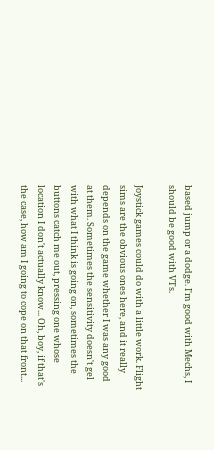based jump or a dodge. I'm good with Mechs, I should be good with VTs.

Joystick games could do with a little work. Flight sims are the obvious ones here, and it really depends on the game whether I was any good at them. Sometimes the sensitivity doesn't gel with what I think is going on, sometimes the buttons catch me out, pressing one whose location I don't actually know... Oh, boy, if that's the case, how am I going to cope on that front...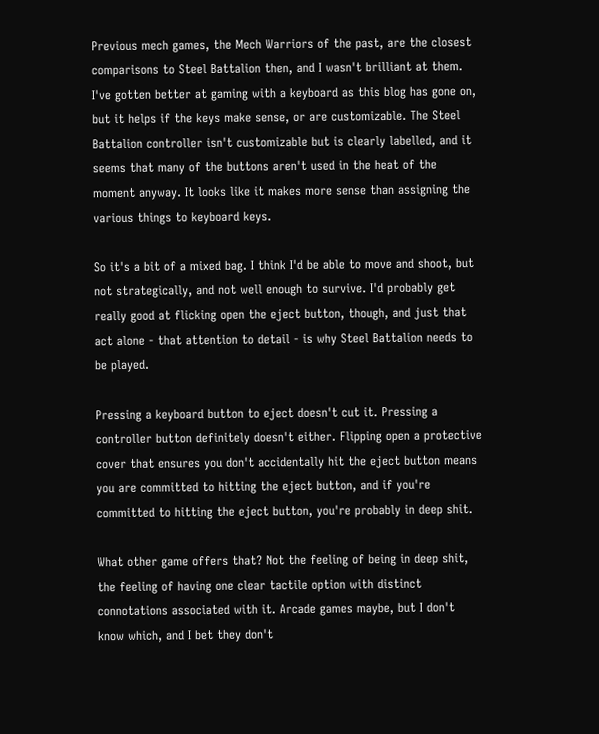Previous mech games, the Mech Warriors of the past, are the closest comparisons to Steel Battalion then, and I wasn't brilliant at them. I've gotten better at gaming with a keyboard as this blog has gone on, but it helps if the keys make sense, or are customizable. The Steel Battalion controller isn't customizable but is clearly labelled, and it seems that many of the buttons aren't used in the heat of the moment anyway. It looks like it makes more sense than assigning the various things to keyboard keys.

So it's a bit of a mixed bag. I think I'd be able to move and shoot, but not strategically, and not well enough to survive. I'd probably get really good at flicking open the eject button, though, and just that act alone - that attention to detail - is why Steel Battalion needs to be played.

Pressing a keyboard button to eject doesn't cut it. Pressing a controller button definitely doesn't either. Flipping open a protective cover that ensures you don't accidentally hit the eject button means you are committed to hitting the eject button, and if you're committed to hitting the eject button, you're probably in deep shit.

What other game offers that? Not the feeling of being in deep shit, the feeling of having one clear tactile option with distinct connotations associated with it. Arcade games maybe, but I don't know which, and I bet they don't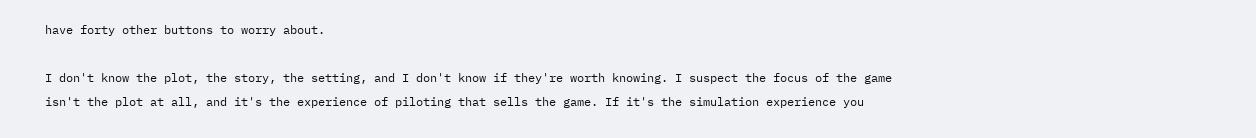have forty other buttons to worry about.

I don't know the plot, the story, the setting, and I don't know if they're worth knowing. I suspect the focus of the game isn't the plot at all, and it's the experience of piloting that sells the game. If it's the simulation experience you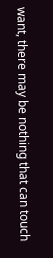want, there may be nothing that can touch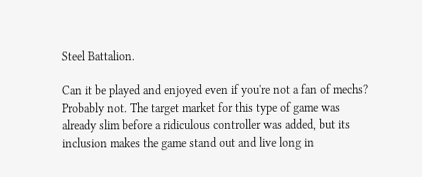Steel Battalion.

Can it be played and enjoyed even if you're not a fan of mechs? Probably not. The target market for this type of game was already slim before a ridiculous controller was added, but its inclusion makes the game stand out and live long in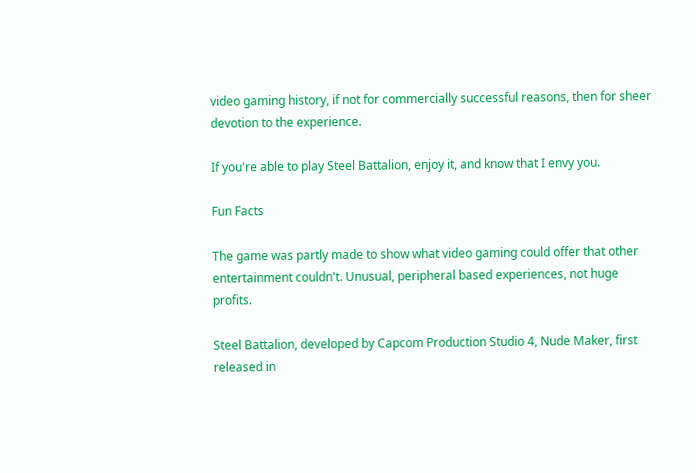video gaming history, if not for commercially successful reasons, then for sheer devotion to the experience.

If you're able to play Steel Battalion, enjoy it, and know that I envy you.

Fun Facts

The game was partly made to show what video gaming could offer that other entertainment couldn't. Unusual, peripheral based experiences, not huge profits.

Steel Battalion, developed by Capcom Production Studio 4, Nude Maker, first released in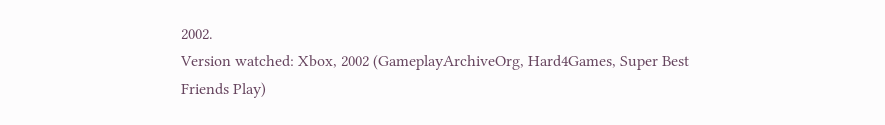2002.
Version watched: Xbox, 2002 (GameplayArchiveOrg, Hard4Games, Super Best Friends Play)